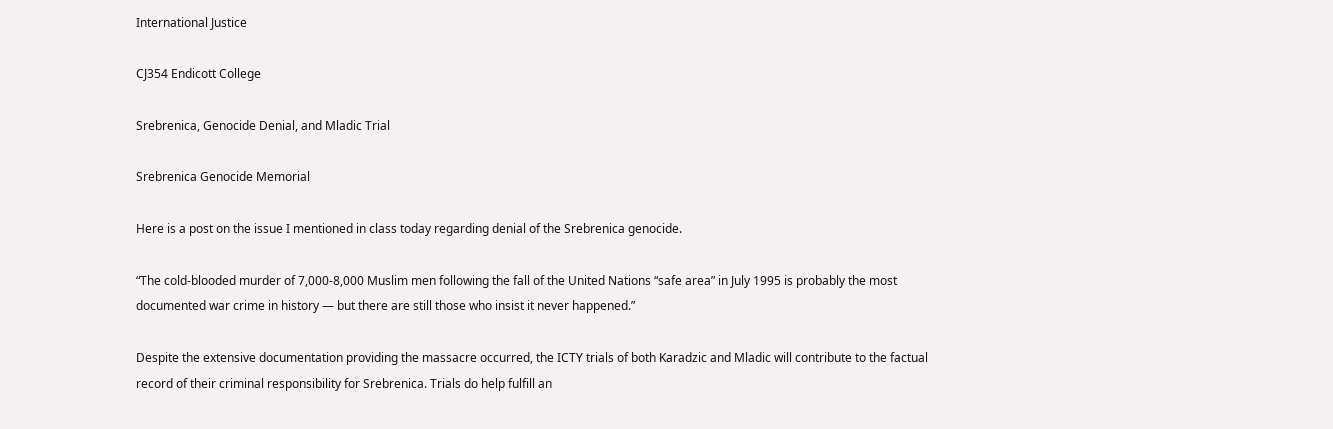International Justice

CJ354 Endicott College

Srebrenica, Genocide Denial, and Mladic Trial

Srebrenica Genocide Memorial

Here is a post on the issue I mentioned in class today regarding denial of the Srebrenica genocide.

“The cold-blooded murder of 7,000-8,000 Muslim men following the fall of the United Nations “safe area” in July 1995 is probably the most documented war crime in history — but there are still those who insist it never happened.”

Despite the extensive documentation providing the massacre occurred, the ICTY trials of both Karadzic and Mladic will contribute to the factual record of their criminal responsibility for Srebrenica. Trials do help fulfill an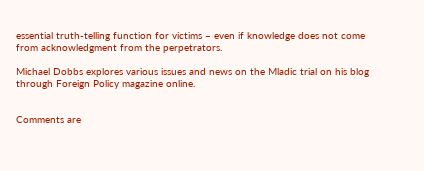essential truth-telling function for victims – even if knowledge does not come from acknowledgment from the perpetrators.

Michael Dobbs explores various issues and news on the Mladic trial on his blog through Foreign Policy magazine online.


Comments are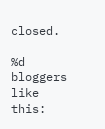closed.

%d bloggers like this: